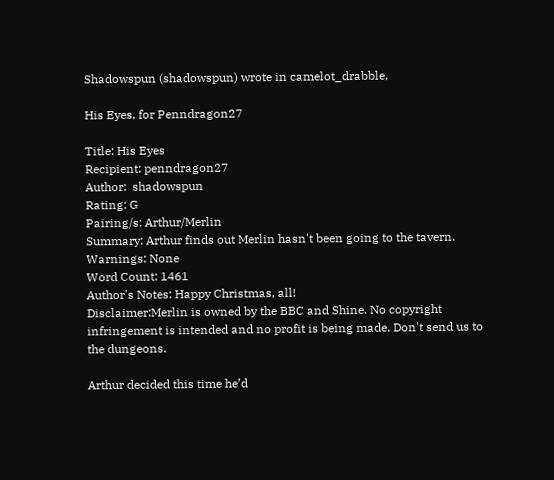Shadowspun (shadowspun) wrote in camelot_drabble,

His Eyes, for Penndragon27

Title: His Eyes
Recipient: penndragon27
Author:  shadowspun
Rating: G
Pairing/s: Arthur/Merlin
Summary: Arthur finds out Merlin hasn't been going to the tavern.
Warnings: None
Word Count: 1461
Author's Notes: Happy Christmas, all!
Disclaimer:Merlin is owned by the BBC and Shine. No copyright infringement is intended and no profit is being made. Don't send us to the dungeons.

Arthur decided this time he’d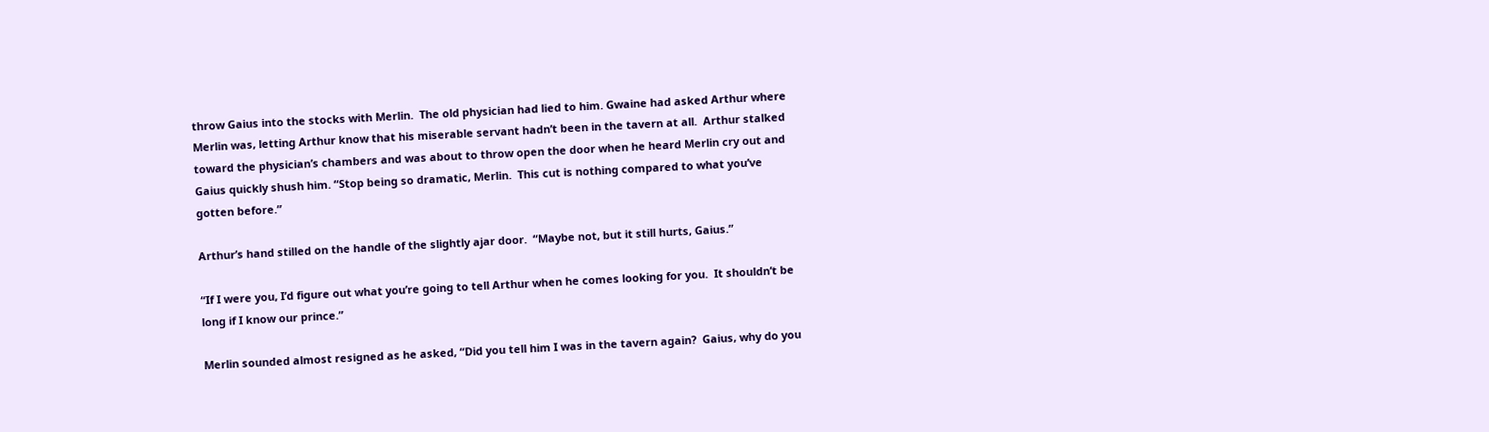throw Gaius into the stocks with Merlin.  The old physician had lied to him. Gwaine had asked Arthur where Merlin was, letting Arthur know that his miserable servant hadn’t been in the tavern at all.  Arthur stalked toward the physician’s chambers and was about to throw open the door when he heard Merlin cry out and Gaius quickly shush him. “Stop being so dramatic, Merlin.  This cut is nothing compared to what you’ve gotten before.”

Arthur’s hand stilled on the handle of the slightly ajar door.  “Maybe not, but it still hurts, Gaius.”

“If I were you, I’d figure out what you’re going to tell Arthur when he comes looking for you.  It shouldn’t be long if I know our prince.”

Merlin sounded almost resigned as he asked, “Did you tell him I was in the tavern again?  Gaius, why do you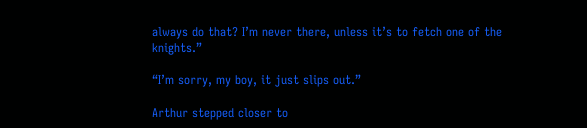always do that? I’m never there, unless it’s to fetch one of the knights.”

“I’m sorry, my boy, it just slips out.”

Arthur stepped closer to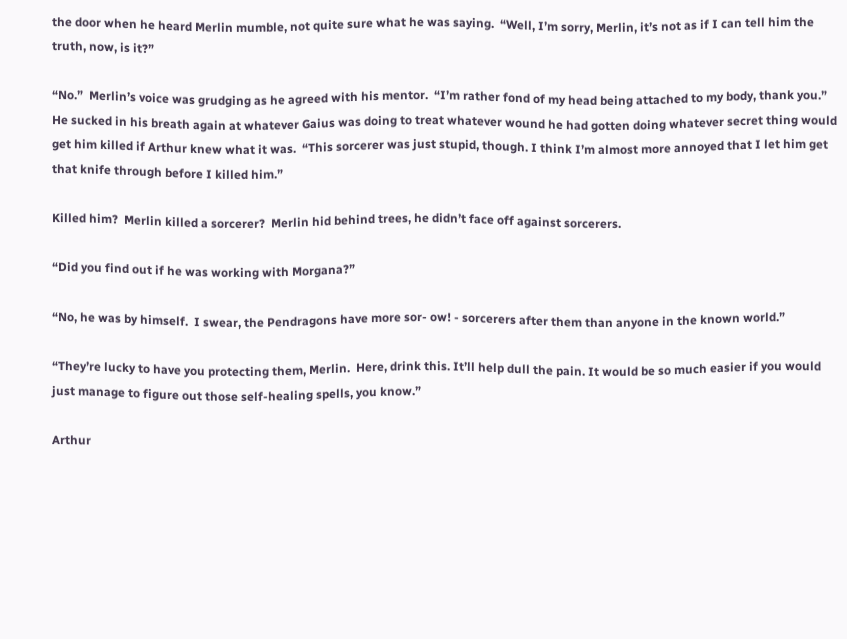the door when he heard Merlin mumble, not quite sure what he was saying.  “Well, I’m sorry, Merlin, it’s not as if I can tell him the truth, now, is it?”

“No.”  Merlin’s voice was grudging as he agreed with his mentor.  “I’m rather fond of my head being attached to my body, thank you.”  He sucked in his breath again at whatever Gaius was doing to treat whatever wound he had gotten doing whatever secret thing would get him killed if Arthur knew what it was.  “This sorcerer was just stupid, though. I think I’m almost more annoyed that I let him get that knife through before I killed him.”

Killed him?  Merlin killed a sorcerer?  Merlin hid behind trees, he didn’t face off against sorcerers.

“Did you find out if he was working with Morgana?”

“No, he was by himself.  I swear, the Pendragons have more sor- ow! - sorcerers after them than anyone in the known world.”

“They’re lucky to have you protecting them, Merlin.  Here, drink this. It’ll help dull the pain. It would be so much easier if you would just manage to figure out those self-healing spells, you know.”

Arthur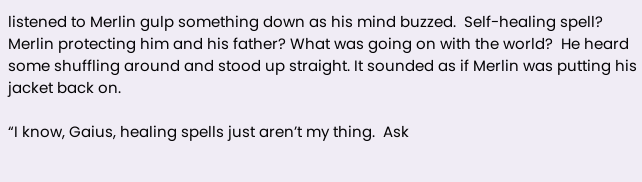listened to Merlin gulp something down as his mind buzzed.  Self-healing spell? Merlin protecting him and his father? What was going on with the world?  He heard some shuffling around and stood up straight. It sounded as if Merlin was putting his jacket back on.

“I know, Gaius, healing spells just aren’t my thing.  Ask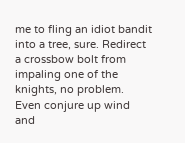me to fling an idiot bandit into a tree, sure. Redirect a crossbow bolt from impaling one of the knights, no problem.  Even conjure up wind and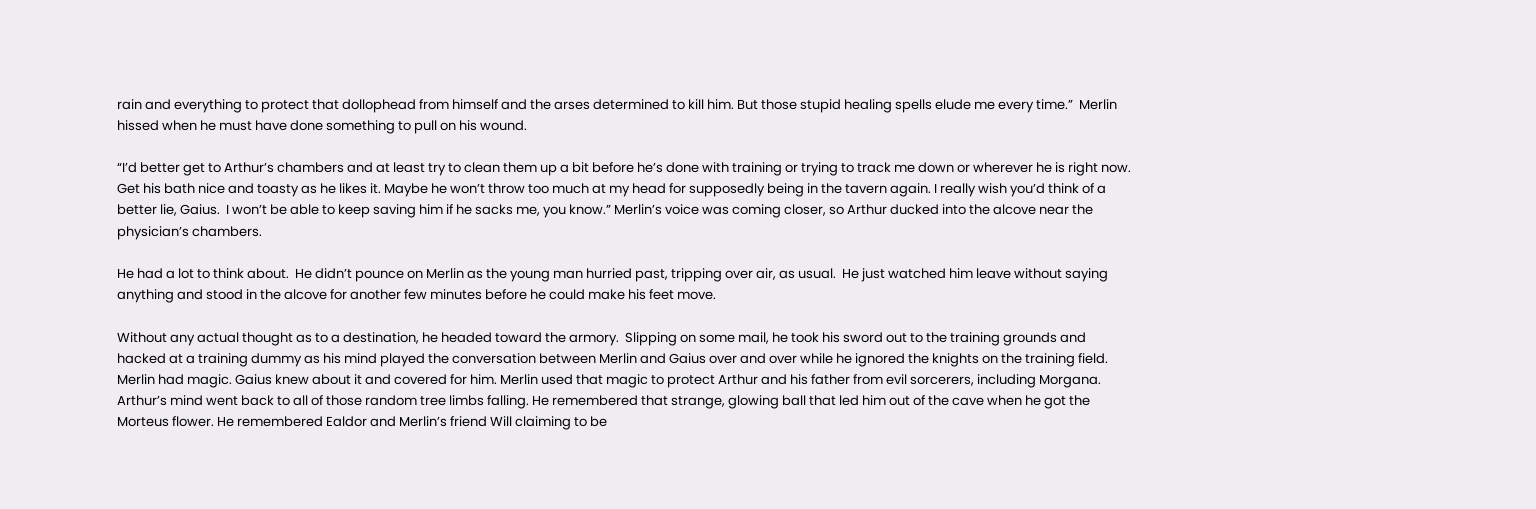rain and everything to protect that dollophead from himself and the arses determined to kill him. But those stupid healing spells elude me every time.”  Merlin hissed when he must have done something to pull on his wound.

“I’d better get to Arthur’s chambers and at least try to clean them up a bit before he’s done with training or trying to track me down or wherever he is right now.  Get his bath nice and toasty as he likes it. Maybe he won’t throw too much at my head for supposedly being in the tavern again. I really wish you’d think of a better lie, Gaius.  I won’t be able to keep saving him if he sacks me, you know.” Merlin’s voice was coming closer, so Arthur ducked into the alcove near the physician’s chambers.

He had a lot to think about.  He didn’t pounce on Merlin as the young man hurried past, tripping over air, as usual.  He just watched him leave without saying anything and stood in the alcove for another few minutes before he could make his feet move.

Without any actual thought as to a destination, he headed toward the armory.  Slipping on some mail, he took his sword out to the training grounds and hacked at a training dummy as his mind played the conversation between Merlin and Gaius over and over while he ignored the knights on the training field.  Merlin had magic. Gaius knew about it and covered for him. Merlin used that magic to protect Arthur and his father from evil sorcerers, including Morgana. Arthur’s mind went back to all of those random tree limbs falling. He remembered that strange, glowing ball that led him out of the cave when he got the Morteus flower. He remembered Ealdor and Merlin’s friend Will claiming to be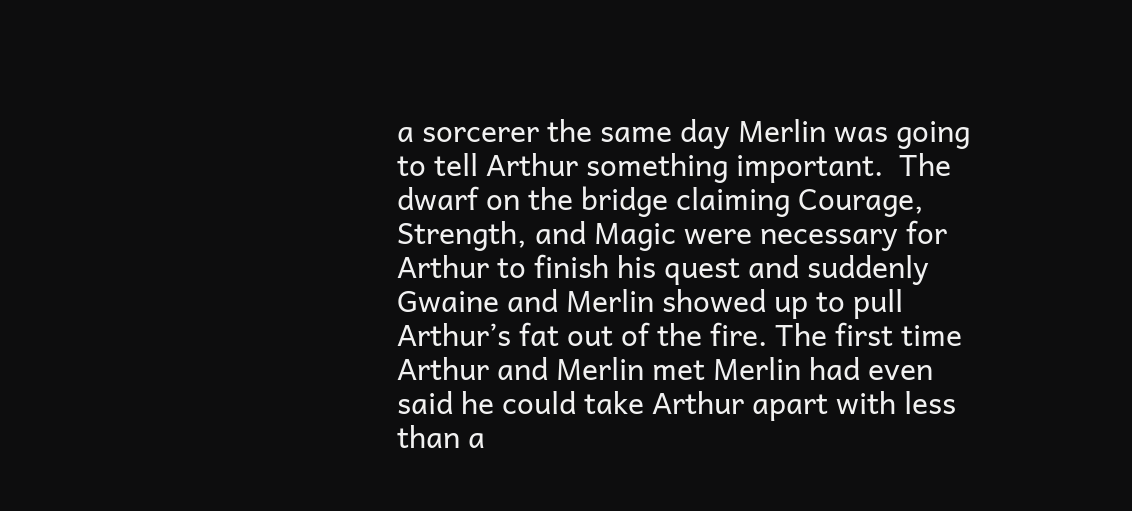a sorcerer the same day Merlin was going to tell Arthur something important.  The dwarf on the bridge claiming Courage, Strength, and Magic were necessary for Arthur to finish his quest and suddenly Gwaine and Merlin showed up to pull Arthur’s fat out of the fire. The first time Arthur and Merlin met Merlin had even said he could take Arthur apart with less than a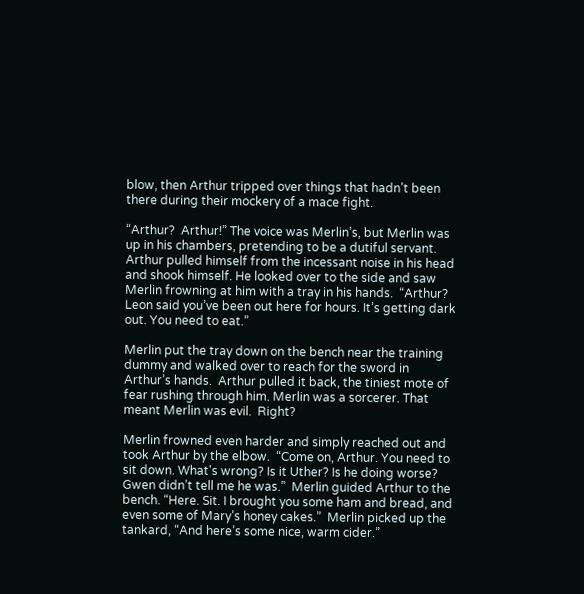blow, then Arthur tripped over things that hadn’t been there during their mockery of a mace fight.

“Arthur?  Arthur!” The voice was Merlin’s, but Merlin was up in his chambers, pretending to be a dutiful servant.  Arthur pulled himself from the incessant noise in his head and shook himself. He looked over to the side and saw Merlin frowning at him with a tray in his hands.  “Arthur? Leon said you’ve been out here for hours. It’s getting dark out. You need to eat.”

Merlin put the tray down on the bench near the training dummy and walked over to reach for the sword in Arthur’s hands.  Arthur pulled it back, the tiniest mote of fear rushing through him. Merlin was a sorcerer. That meant Merlin was evil.  Right?

Merlin frowned even harder and simply reached out and took Arthur by the elbow.  “Come on, Arthur. You need to sit down. What's wrong? Is it Uther? Is he doing worse? Gwen didn’t tell me he was.”  Merlin guided Arthur to the bench. “Here. Sit. I brought you some ham and bread, and even some of Mary’s honey cakes.”  Merlin picked up the tankard, “And here’s some nice, warm cider.”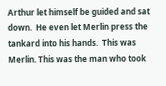Arthur let himself be guided and sat down.  He even let Merlin press the tankard into his hands.  This was Merlin. This was the man who took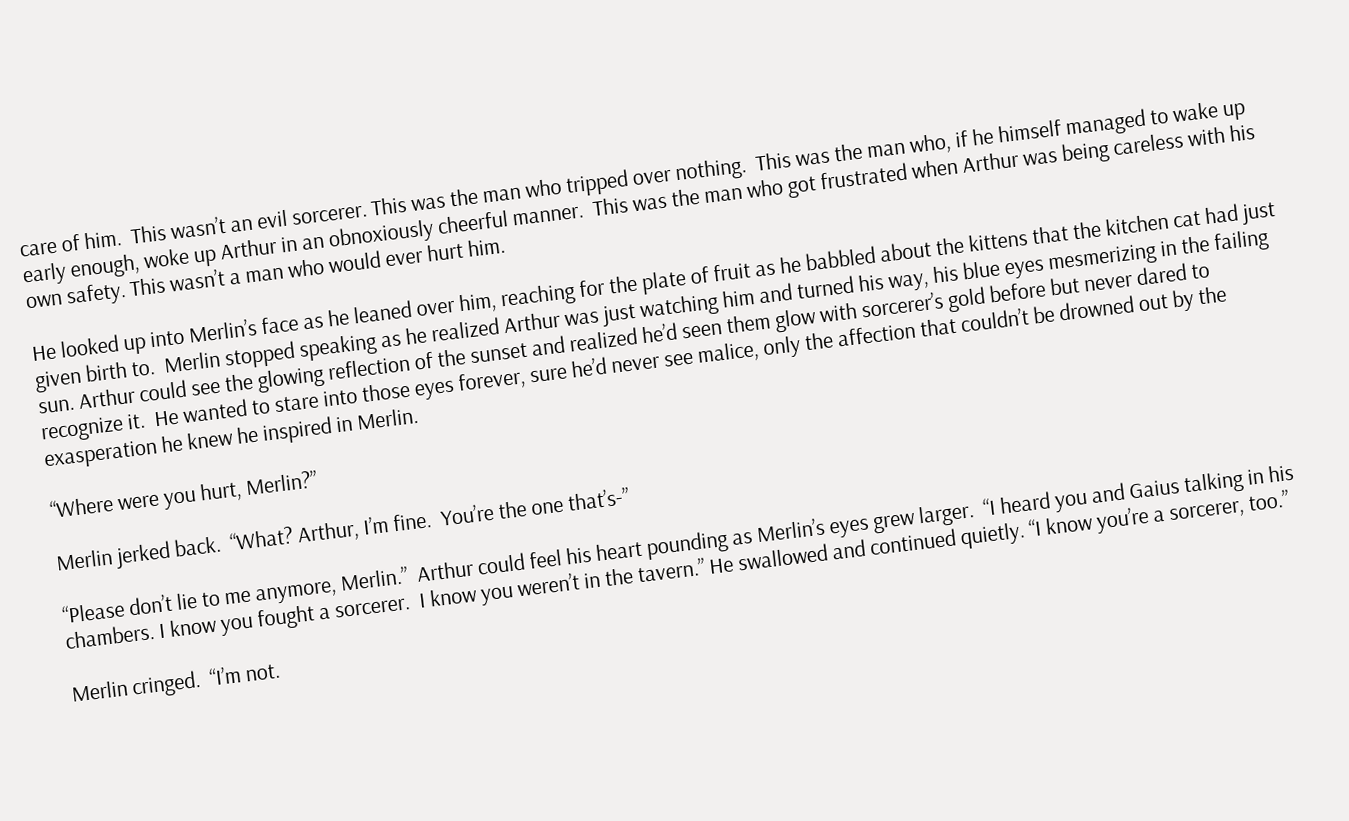care of him.  This wasn’t an evil sorcerer. This was the man who tripped over nothing.  This was the man who, if he himself managed to wake up early enough, woke up Arthur in an obnoxiously cheerful manner.  This was the man who got frustrated when Arthur was being careless with his own safety. This wasn’t a man who would ever hurt him.

He looked up into Merlin’s face as he leaned over him, reaching for the plate of fruit as he babbled about the kittens that the kitchen cat had just given birth to.  Merlin stopped speaking as he realized Arthur was just watching him and turned his way, his blue eyes mesmerizing in the failing sun. Arthur could see the glowing reflection of the sunset and realized he’d seen them glow with sorcerer’s gold before but never dared to recognize it.  He wanted to stare into those eyes forever, sure he’d never see malice, only the affection that couldn’t be drowned out by the exasperation he knew he inspired in Merlin.

“Where were you hurt, Merlin?”

Merlin jerked back.  “What? Arthur, I’m fine.  You’re the one that’s-”

“Please don’t lie to me anymore, Merlin.”  Arthur could feel his heart pounding as Merlin’s eyes grew larger.  “I heard you and Gaius talking in his chambers. I know you fought a sorcerer.  I know you weren’t in the tavern.” He swallowed and continued quietly. “I know you’re a sorcerer, too.”

Merlin cringed.  “I’m not.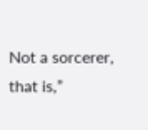Not a sorcerer, that is,”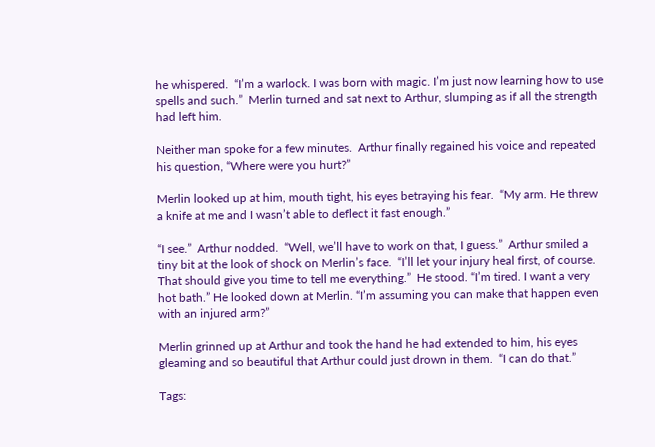he whispered.  “I’m a warlock. I was born with magic. I’m just now learning how to use spells and such.”  Merlin turned and sat next to Arthur, slumping as if all the strength had left him.

Neither man spoke for a few minutes.  Arthur finally regained his voice and repeated his question, “Where were you hurt?”

Merlin looked up at him, mouth tight, his eyes betraying his fear.  “My arm. He threw a knife at me and I wasn’t able to deflect it fast enough.”

“I see.”  Arthur nodded.  “Well, we’ll have to work on that, I guess.”  Arthur smiled a tiny bit at the look of shock on Merlin’s face.  “I’ll let your injury heal first, of course. That should give you time to tell me everything.”  He stood. “I’m tired. I want a very hot bath.” He looked down at Merlin. “I’m assuming you can make that happen even with an injured arm?”

Merlin grinned up at Arthur and took the hand he had extended to him, his eyes gleaming and so beautiful that Arthur could just drown in them.  “I can do that.”

Tags: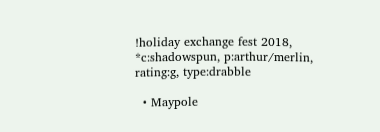!holiday exchange fest 2018, *c:shadowspun, p:arthur/merlin, rating:g, type:drabble

  • Maypole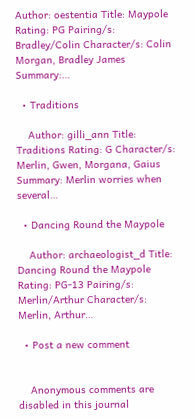Author: oestentia Title: Maypole Rating: PG Pairing/s: Bradley/Colin Character/s: Colin Morgan, Bradley James Summary:…

  • Traditions

    Author: gilli_ann Title: Traditions Rating: G Character/s: Merlin, Gwen, Morgana, Gaius Summary: Merlin worries when several…

  • Dancing Round the Maypole

    Author: archaeologist_d Title: Dancing Round the Maypole Rating: PG-13 Pairing/s: Merlin/Arthur Character/s: Merlin, Arthur…

  • Post a new comment


    Anonymous comments are disabled in this journal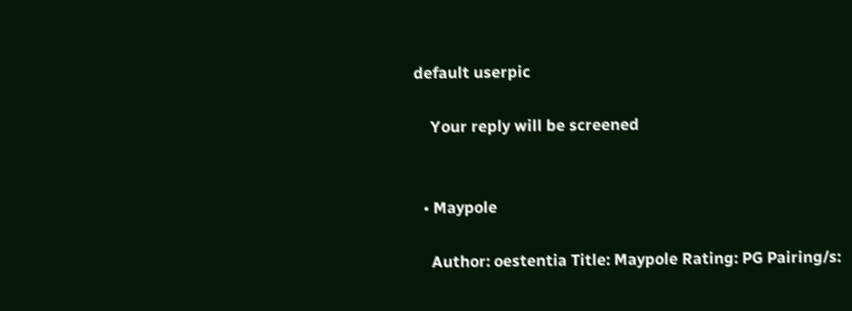default userpic

    Your reply will be screened


  • Maypole

    Author: oestentia Title: Maypole Rating: PG Pairing/s: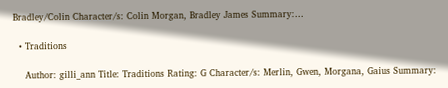Bradley/Colin Character/s: Colin Morgan, Bradley James Summary:…

  • Traditions

    Author: gilli_ann Title: Traditions Rating: G Character/s: Merlin, Gwen, Morgana, Gaius Summary: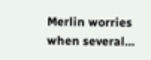Merlin worries when several…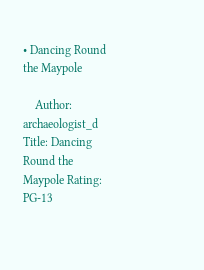• Dancing Round the Maypole

    Author: archaeologist_d Title: Dancing Round the Maypole Rating: PG-13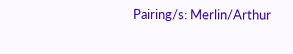Pairing/s: Merlin/Arthur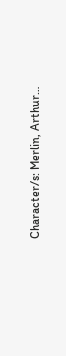Character/s: Merlin, Arthur…